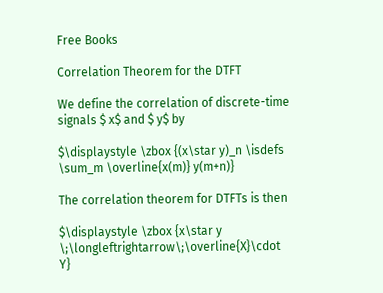Free Books

Correlation Theorem for the DTFT

We define the correlation of discrete-time signals $ x$ and $ y$ by

$\displaystyle \zbox {(x\star y)_n \isdefs \sum_m \overline{x(m)} y(m+n)}

The correlation theorem for DTFTs is then

$\displaystyle \zbox {x\star y \;\longleftrightarrow\;\overline{X}\cdot Y}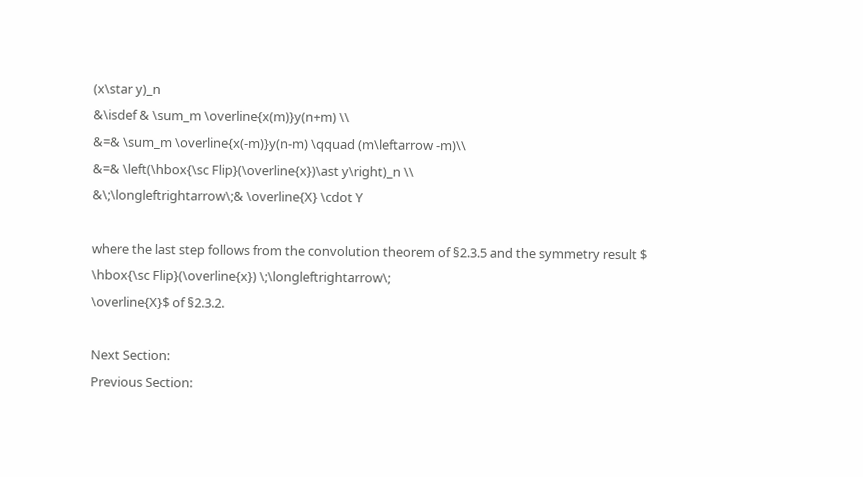(x\star y)_n
&\isdef & \sum_m \overline{x(m)}y(n+m) \\
&=& \sum_m \overline{x(-m)}y(n-m) \qquad (m\leftarrow -m)\\
&=& \left(\hbox{\sc Flip}(\overline{x})\ast y\right)_n \\
&\;\longleftrightarrow\;& \overline{X} \cdot Y

where the last step follows from the convolution theorem of §2.3.5 and the symmetry result $ \hbox{\sc Flip}(\overline{x}) \;\longleftrightarrow\;
\overline{X}$ of §2.3.2.

Next Section:
Previous Section: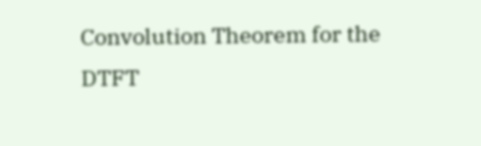Convolution Theorem for the DTFT